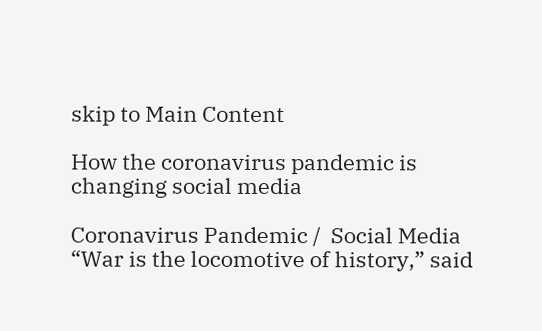skip to Main Content

How the coronavirus pandemic is changing social media

Coronavirus Pandemic /  Social Media “War is the locomotive of history,” said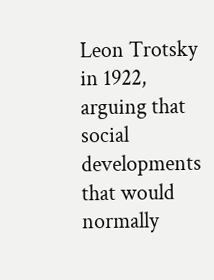Leon Trotsky in 1922, arguing that social developments that would normally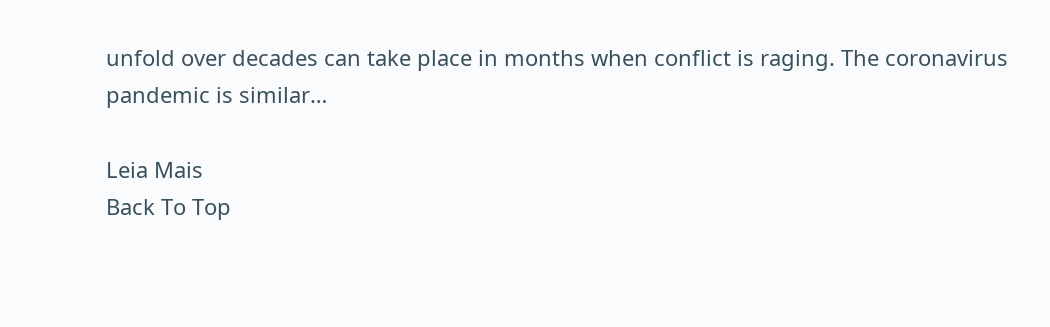unfold over decades can take place in months when conflict is raging. The coronavirus pandemic is similar…

Leia Mais
Back To Top